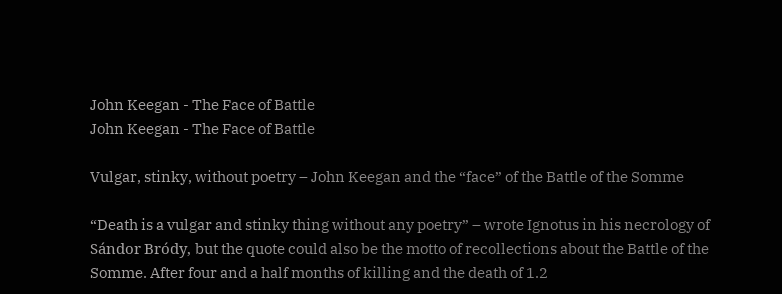John Keegan - The Face of Battle
John Keegan - The Face of Battle

Vulgar, stinky, without poetry – John Keegan and the “face” of the Battle of the Somme

“Death is a vulgar and stinky thing without any poetry” – wrote Ignotus in his necrology of Sándor Bródy, but the quote could also be the motto of recollections about the Battle of the Somme. After four and a half months of killing and the death of 1.2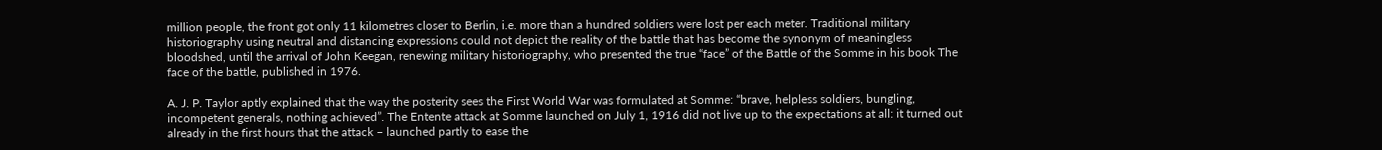million people, the front got only 11 kilometres closer to Berlin, i.e. more than a hundred soldiers were lost per each meter. Traditional military historiography using neutral and distancing expressions could not depict the reality of the battle that has become the synonym of meaningless bloodshed, until the arrival of John Keegan, renewing military historiography, who presented the true “face” of the Battle of the Somme in his book The face of the battle, published in 1976.

A. J. P. Taylor aptly explained that the way the posterity sees the First World War was formulated at Somme: “brave, helpless soldiers, bungling, incompetent generals, nothing achieved”. The Entente attack at Somme launched on July 1, 1916 did not live up to the expectations at all: it turned out already in the first hours that the attack – launched partly to ease the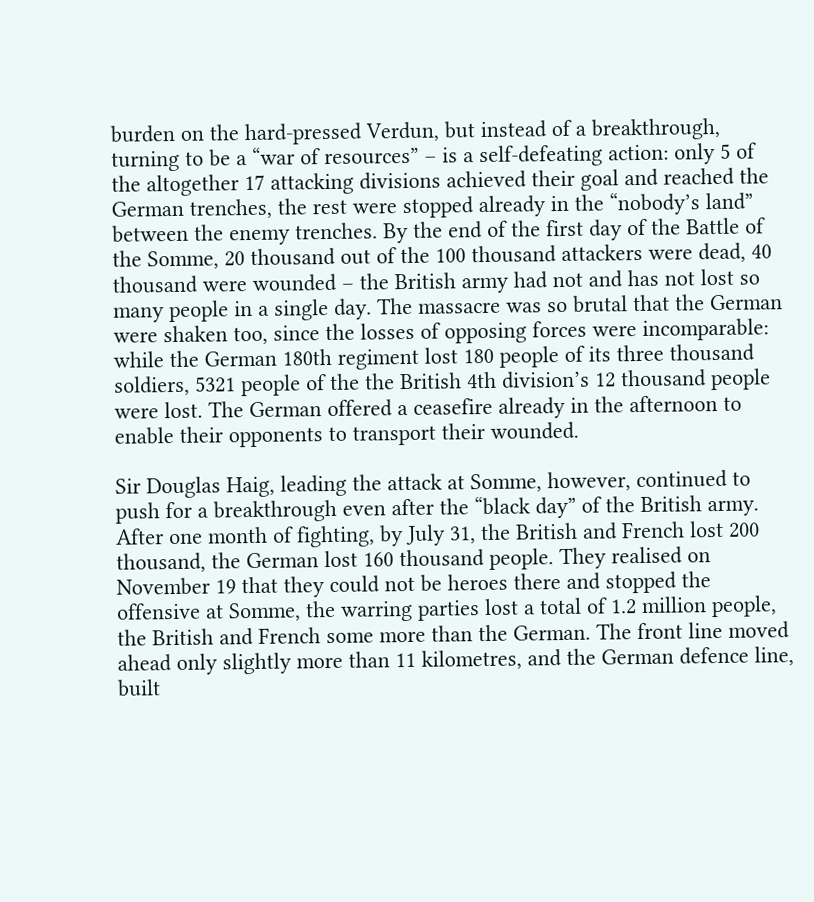burden on the hard-pressed Verdun, but instead of a breakthrough, turning to be a “war of resources” – is a self-defeating action: only 5 of the altogether 17 attacking divisions achieved their goal and reached the German trenches, the rest were stopped already in the “nobody’s land” between the enemy trenches. By the end of the first day of the Battle of the Somme, 20 thousand out of the 100 thousand attackers were dead, 40 thousand were wounded – the British army had not and has not lost so many people in a single day. The massacre was so brutal that the German were shaken too, since the losses of opposing forces were incomparable: while the German 180th regiment lost 180 people of its three thousand soldiers, 5321 people of the the British 4th division’s 12 thousand people were lost. The German offered a ceasefire already in the afternoon to enable their opponents to transport their wounded.

Sir Douglas Haig, leading the attack at Somme, however, continued to push for a breakthrough even after the “black day” of the British army. After one month of fighting, by July 31, the British and French lost 200 thousand, the German lost 160 thousand people. They realised on November 19 that they could not be heroes there and stopped the offensive at Somme, the warring parties lost a total of 1.2 million people, the British and French some more than the German. The front line moved ahead only slightly more than 11 kilometres, and the German defence line, built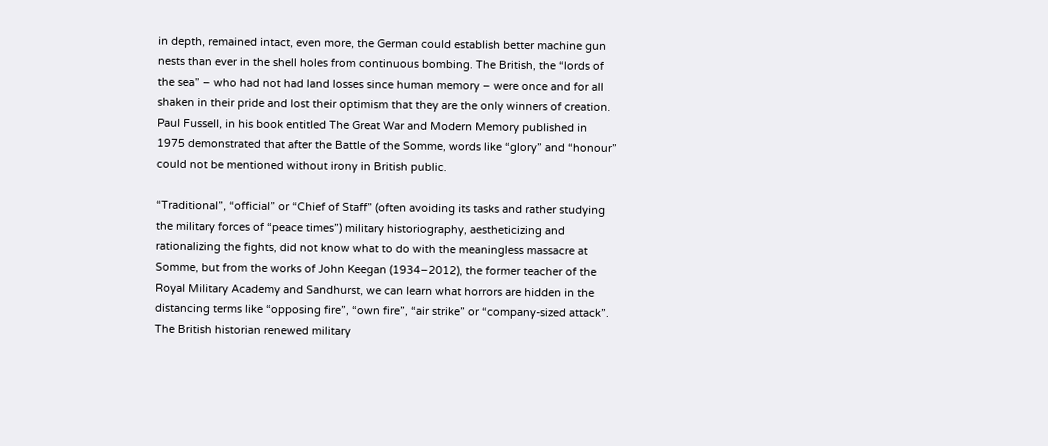in depth, remained intact, even more, the German could establish better machine gun nests than ever in the shell holes from continuous bombing. The British, the “lords of the sea” – who had not had land losses since human memory – were once and for all shaken in their pride and lost their optimism that they are the only winners of creation. Paul Fussell, in his book entitled The Great War and Modern Memory published in 1975 demonstrated that after the Battle of the Somme, words like “glory” and “honour” could not be mentioned without irony in British public.

“Traditional”, “official” or “Chief of Staff” (often avoiding its tasks and rather studying the military forces of “peace times”) military historiography, aestheticizing and rationalizing the fights, did not know what to do with the meaningless massacre at Somme, but from the works of John Keegan (1934–2012), the former teacher of the Royal Military Academy and Sandhurst, we can learn what horrors are hidden in the distancing terms like “opposing fire”, “own fire”, “air strike” or “company-sized attack”. The British historian renewed military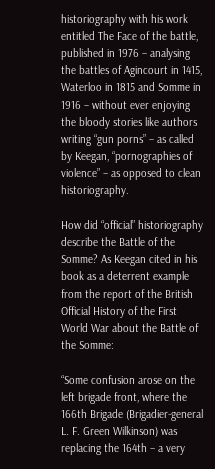historiography with his work entitled The Face of the battle, published in 1976 – analysing the battles of Agincourt in 1415, Waterloo in 1815 and Somme in 1916 – without ever enjoying the bloody stories like authors writing “gun porns” – as called by Keegan, “pornographies of violence” – as opposed to clean historiography.

How did “official” historiography describe the Battle of the Somme? As Keegan cited in his book as a deterrent example from the report of the British Official History of the First World War about the Battle of the Somme:

“Some confusion arose on the left brigade front, where the 166th Brigade (Brigadier-general L. F. Green Wilkinson) was replacing the 164th – a very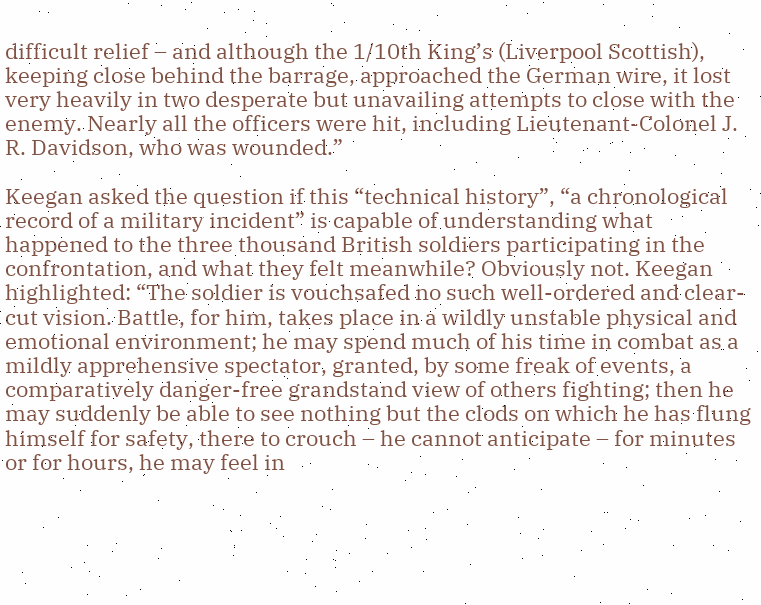difficult relief – and although the 1/10th King’s (Liverpool Scottish), keeping close behind the barrage, approached the German wire, it lost very heavily in two desperate but unavailing attempts to close with the enemy. Nearly all the officers were hit, including Lieutenant-Colonel J. R. Davidson, who was wounded.”

Keegan asked the question if this “technical history”, “a chronological record of a military incident” is capable of understanding what happened to the three thousand British soldiers participating in the confrontation, and what they felt meanwhile? Obviously not. Keegan highlighted: “The soldier is vouchsafed no such well-ordered and clear-cut vision. Battle, for him, takes place in a wildly unstable physical and emotional environment; he may spend much of his time in combat as a mildly apprehensive spectator, granted, by some freak of events, a comparatively danger-free grandstand view of others fighting; then he may suddenly be able to see nothing but the clods on which he has flung himself for safety, there to crouch – he cannot anticipate – for minutes or for hours, he may feel in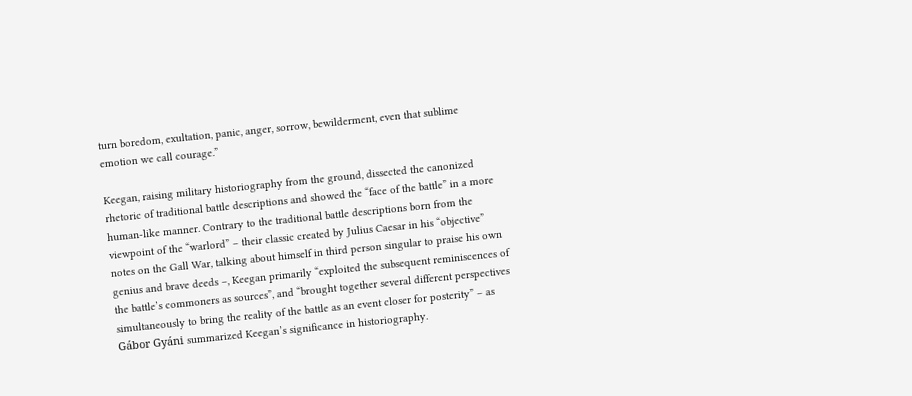turn boredom, exultation, panic, anger, sorrow, bewilderment, even that sublime emotion we call courage.”

Keegan, raising military historiography from the ground, dissected the canonized rhetoric of traditional battle descriptions and showed the “face of the battle” in a more human-like manner. Contrary to the traditional battle descriptions born from the viewpoint of the “warlord” – their classic created by Julius Caesar in his “objective” notes on the Gall War, talking about himself in third person singular to praise his own genius and brave deeds –, Keegan primarily “exploited the subsequent reminiscences of the battle’s commoners as sources”, and “brought together several different perspectives simultaneously to bring the reality of the battle as an event closer for posterity” – as Gábor Gyáni summarized Keegan’s significance in historiography.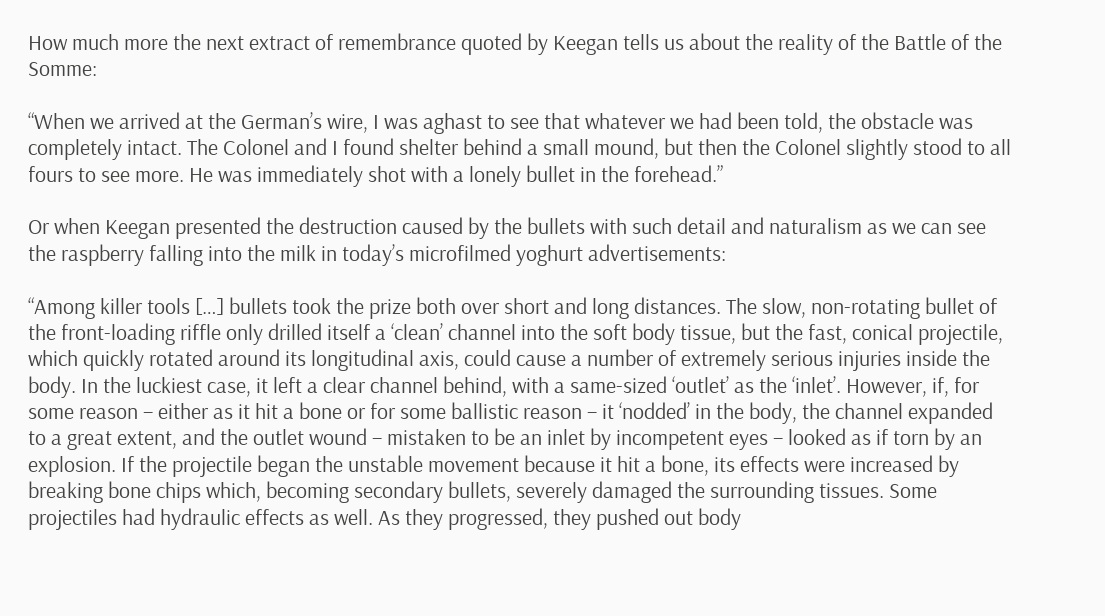How much more the next extract of remembrance quoted by Keegan tells us about the reality of the Battle of the Somme:

“When we arrived at the German’s wire, I was aghast to see that whatever we had been told, the obstacle was completely intact. The Colonel and I found shelter behind a small mound, but then the Colonel slightly stood to all fours to see more. He was immediately shot with a lonely bullet in the forehead.”

Or when Keegan presented the destruction caused by the bullets with such detail and naturalism as we can see the raspberry falling into the milk in today’s microfilmed yoghurt advertisements:

“Among killer tools […] bullets took the prize both over short and long distances. The slow, non-rotating bullet of the front-loading riffle only drilled itself a ‘clean’ channel into the soft body tissue, but the fast, conical projectile, which quickly rotated around its longitudinal axis, could cause a number of extremely serious injuries inside the body. In the luckiest case, it left a clear channel behind, with a same-sized ‘outlet’ as the ‘inlet’. However, if, for some reason – either as it hit a bone or for some ballistic reason – it ‘nodded’ in the body, the channel expanded to a great extent, and the outlet wound – mistaken to be an inlet by incompetent eyes – looked as if torn by an explosion. If the projectile began the unstable movement because it hit a bone, its effects were increased by breaking bone chips which, becoming secondary bullets, severely damaged the surrounding tissues. Some projectiles had hydraulic effects as well. As they progressed, they pushed out body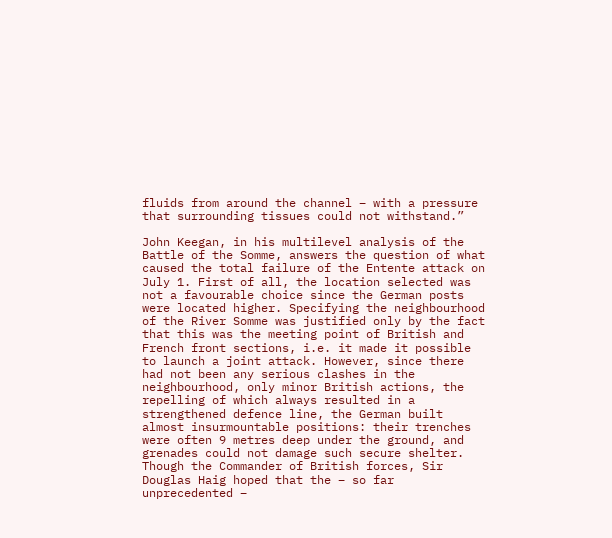fluids from around the channel – with a pressure that surrounding tissues could not withstand.”

John Keegan, in his multilevel analysis of the Battle of the Somme, answers the question of what caused the total failure of the Entente attack on July 1. First of all, the location selected was not a favourable choice since the German posts were located higher. Specifying the neighbourhood of the River Somme was justified only by the fact that this was the meeting point of British and French front sections, i.e. it made it possible to launch a joint attack. However, since there had not been any serious clashes in the neighbourhood, only minor British actions, the repelling of which always resulted in a strengthened defence line, the German built almost insurmountable positions: their trenches were often 9 metres deep under the ground, and grenades could not damage such secure shelter. Though the Commander of British forces, Sir Douglas Haig hoped that the – so far unprecedented –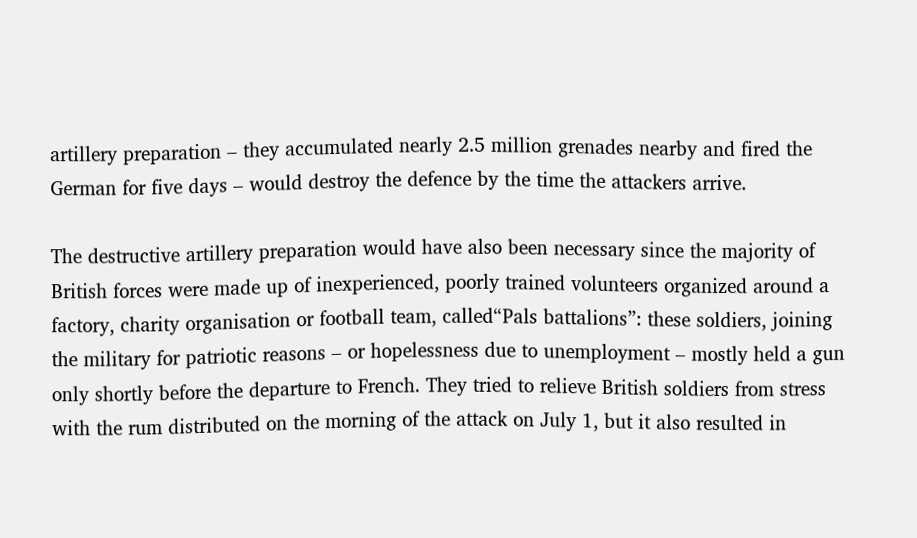artillery preparation – they accumulated nearly 2.5 million grenades nearby and fired the German for five days – would destroy the defence by the time the attackers arrive.

The destructive artillery preparation would have also been necessary since the majority of British forces were made up of inexperienced, poorly trained volunteers organized around a factory, charity organisation or football team, called“Pals battalions”: these soldiers, joining the military for patriotic reasons – or hopelessness due to unemployment – mostly held a gun only shortly before the departure to French. They tried to relieve British soldiers from stress with the rum distributed on the morning of the attack on July 1, but it also resulted in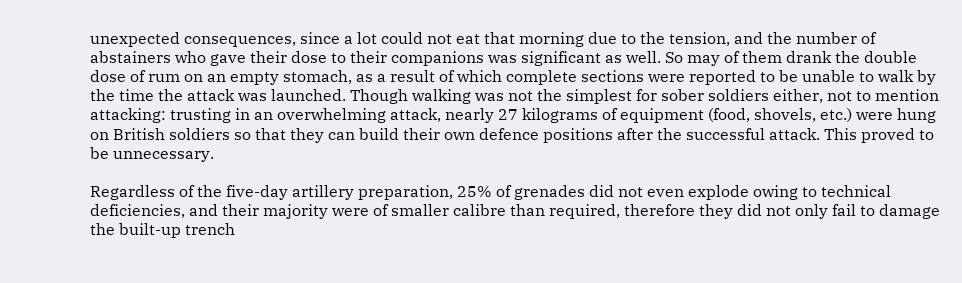unexpected consequences, since a lot could not eat that morning due to the tension, and the number of abstainers who gave their dose to their companions was significant as well. So may of them drank the double dose of rum on an empty stomach, as a result of which complete sections were reported to be unable to walk by the time the attack was launched. Though walking was not the simplest for sober soldiers either, not to mention attacking: trusting in an overwhelming attack, nearly 27 kilograms of equipment (food, shovels, etc.) were hung on British soldiers so that they can build their own defence positions after the successful attack. This proved to be unnecessary.

Regardless of the five-day artillery preparation, 25% of grenades did not even explode owing to technical deficiencies, and their majority were of smaller calibre than required, therefore they did not only fail to damage the built-up trench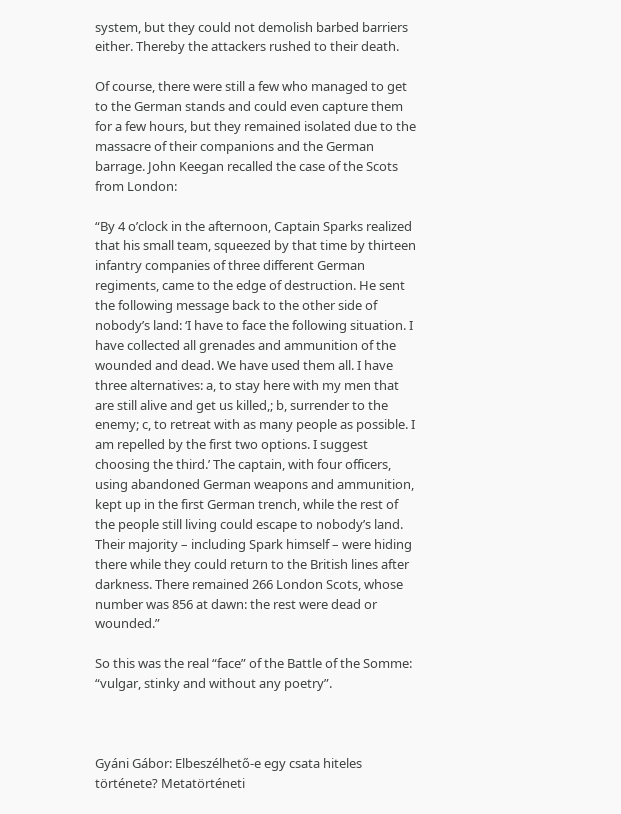system, but they could not demolish barbed barriers either. Thereby the attackers rushed to their death.

Of course, there were still a few who managed to get to the German stands and could even capture them for a few hours, but they remained isolated due to the massacre of their companions and the German barrage. John Keegan recalled the case of the Scots from London:

“By 4 o’clock in the afternoon, Captain Sparks realized that his small team, squeezed by that time by thirteen infantry companies of three different German regiments, came to the edge of destruction. He sent the following message back to the other side of nobody’s land: ‘I have to face the following situation. I have collected all grenades and ammunition of the wounded and dead. We have used them all. I have three alternatives: a, to stay here with my men that are still alive and get us killed,; b, surrender to the enemy; c, to retreat with as many people as possible. I am repelled by the first two options. I suggest choosing the third.’ The captain, with four officers, using abandoned German weapons and ammunition, kept up in the first German trench, while the rest of the people still living could escape to nobody’s land. Their majority – including Spark himself – were hiding there while they could return to the British lines after darkness. There remained 266 London Scots, whose number was 856 at dawn: the rest were dead or wounded.”

So this was the real “face” of the Battle of the Somme: “vulgar, stinky and without any poetry”.



Gyáni Gábor: Elbeszélhető-e egy csata hiteles története? Metatörténeti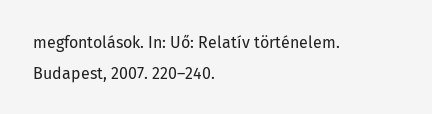megfontolások. In: Uő: Relatív történelem. Budapest, 2007. 220–240.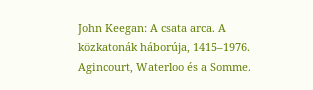John Keegan: A csata arca. A közkatonák háborúja, 1415–1976. Agincourt, Waterloo és a Somme.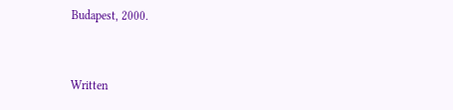Budapest, 2000.


Written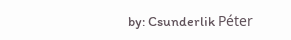by: Csunderlik Péter